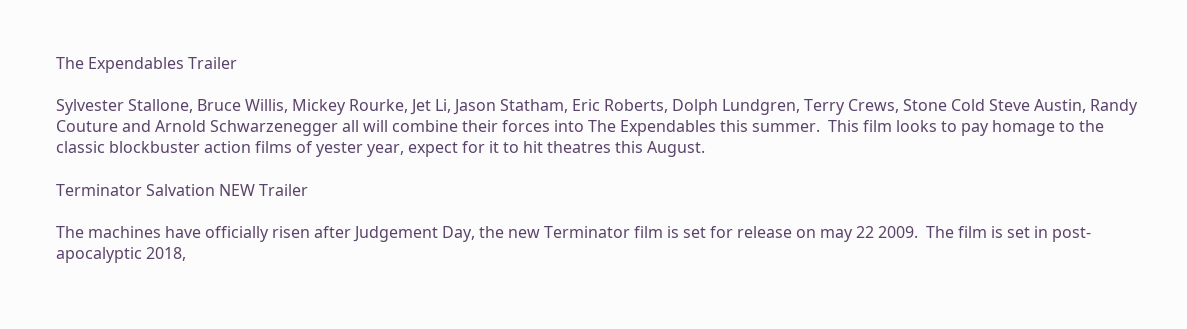The Expendables Trailer

Sylvester Stallone, Bruce Willis, Mickey Rourke, Jet Li, Jason Statham, Eric Roberts, Dolph Lundgren, Terry Crews, Stone Cold Steve Austin, Randy Couture and Arnold Schwarzenegger all will combine their forces into The Expendables this summer.  This film looks to pay homage to the classic blockbuster action films of yester year, expect for it to hit theatres this August.

Terminator Salvation NEW Trailer

The machines have officially risen after Judgement Day, the new Terminator film is set for release on may 22 2009.  The film is set in post-apocalyptic 2018,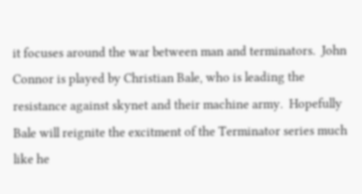it focuses around the war between man and terminators.  John Connor is played by Christian Bale, who is leading the resistance against skynet and their machine army.  Hopefully Bale will reignite the excitment of the Terminator series much like he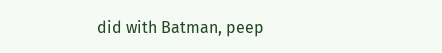did with Batman, peep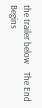the trailer below    The End Begins